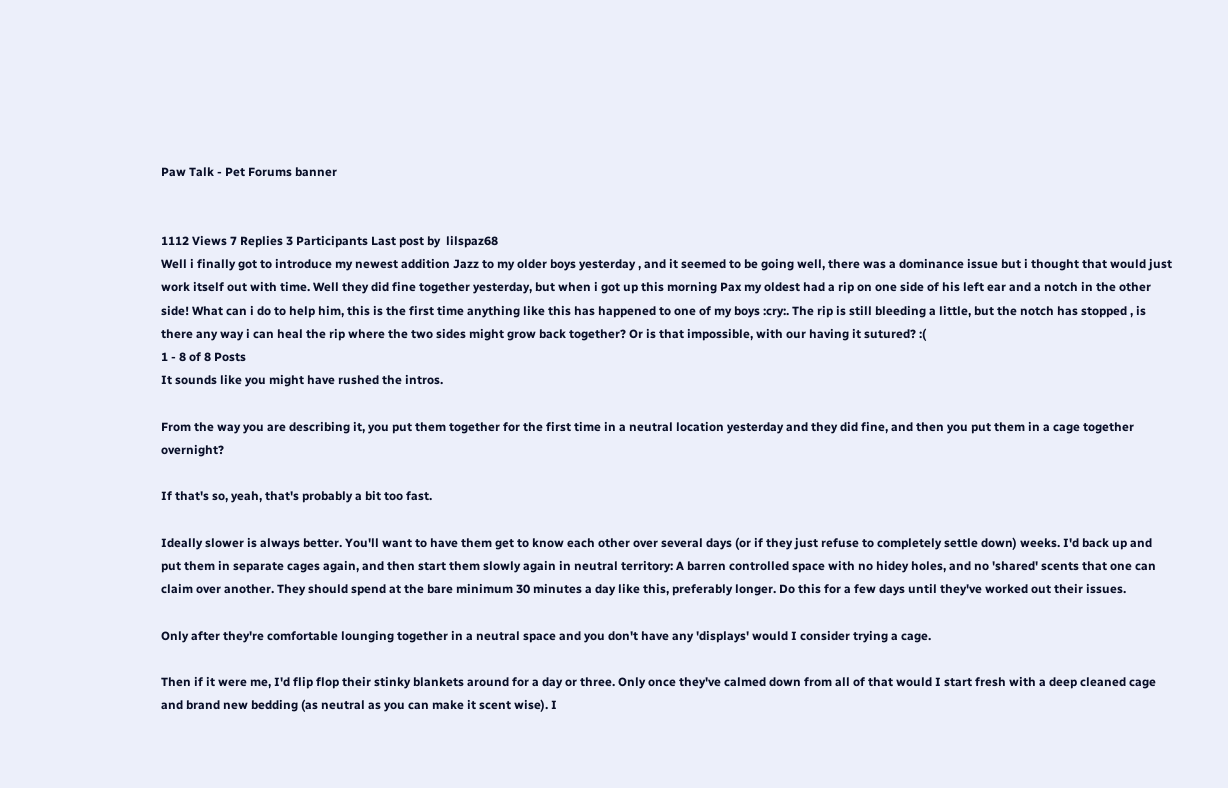Paw Talk - Pet Forums banner


1112 Views 7 Replies 3 Participants Last post by  lilspaz68
Well i finally got to introduce my newest addition Jazz to my older boys yesterday , and it seemed to be going well, there was a dominance issue but i thought that would just work itself out with time. Well they did fine together yesterday, but when i got up this morning Pax my oldest had a rip on one side of his left ear and a notch in the other side! What can i do to help him, this is the first time anything like this has happened to one of my boys :cry:. The rip is still bleeding a little, but the notch has stopped , is there any way i can heal the rip where the two sides might grow back together? Or is that impossible, with our having it sutured? :(
1 - 8 of 8 Posts
It sounds like you might have rushed the intros.

From the way you are describing it, you put them together for the first time in a neutral location yesterday and they did fine, and then you put them in a cage together overnight?

If that's so, yeah, that's probably a bit too fast.

Ideally slower is always better. You'll want to have them get to know each other over several days (or if they just refuse to completely settle down) weeks. I'd back up and put them in separate cages again, and then start them slowly again in neutral territory: A barren controlled space with no hidey holes, and no 'shared' scents that one can claim over another. They should spend at the bare minimum 30 minutes a day like this, preferably longer. Do this for a few days until they've worked out their issues.

Only after they're comfortable lounging together in a neutral space and you don't have any 'displays' would I consider trying a cage.

Then if it were me, I'd flip flop their stinky blankets around for a day or three. Only once they've calmed down from all of that would I start fresh with a deep cleaned cage and brand new bedding (as neutral as you can make it scent wise). I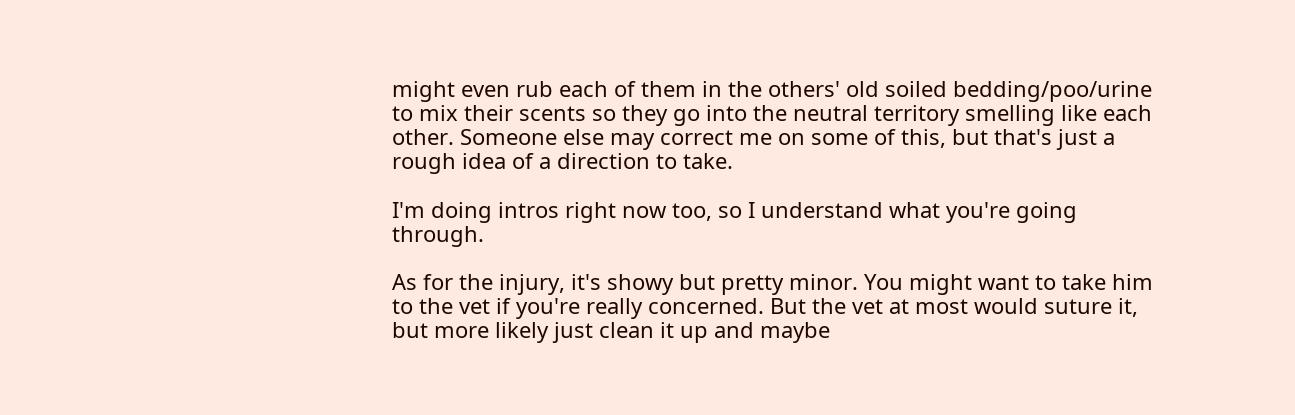might even rub each of them in the others' old soiled bedding/poo/urine to mix their scents so they go into the neutral territory smelling like each other. Someone else may correct me on some of this, but that's just a rough idea of a direction to take.

I'm doing intros right now too, so I understand what you're going through.

As for the injury, it's showy but pretty minor. You might want to take him to the vet if you're really concerned. But the vet at most would suture it, but more likely just clean it up and maybe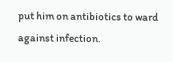put him on antibiotics to ward against infection.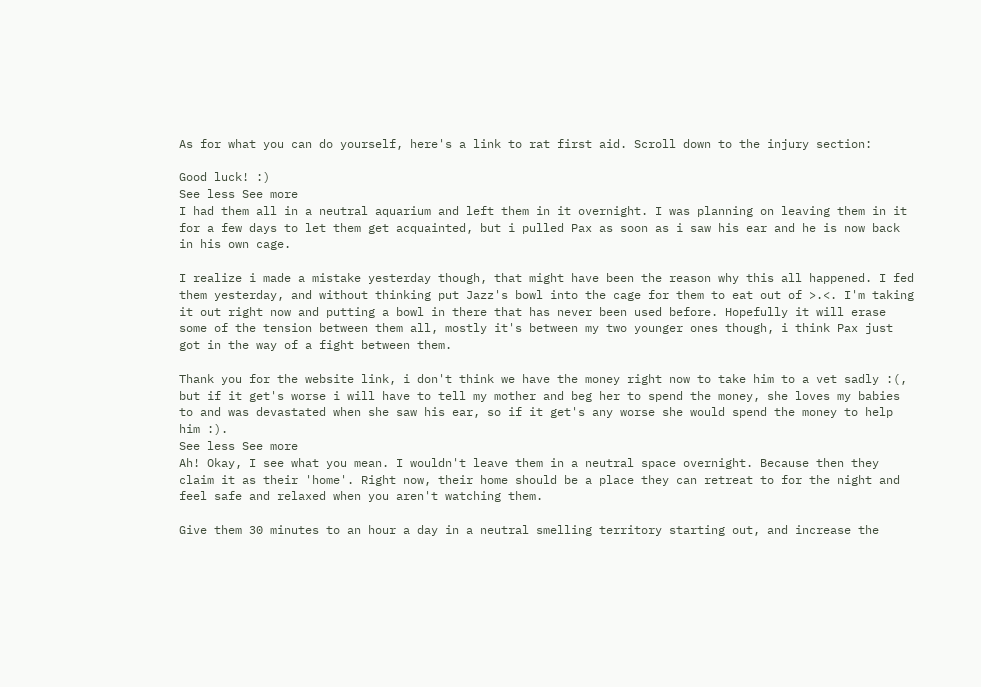As for what you can do yourself, here's a link to rat first aid. Scroll down to the injury section:

Good luck! :)
See less See more
I had them all in a neutral aquarium and left them in it overnight. I was planning on leaving them in it for a few days to let them get acquainted, but i pulled Pax as soon as i saw his ear and he is now back in his own cage.

I realize i made a mistake yesterday though, that might have been the reason why this all happened. I fed them yesterday, and without thinking put Jazz's bowl into the cage for them to eat out of >.<. I'm taking it out right now and putting a bowl in there that has never been used before. Hopefully it will erase some of the tension between them all, mostly it's between my two younger ones though, i think Pax just got in the way of a fight between them.

Thank you for the website link, i don't think we have the money right now to take him to a vet sadly :(, but if it get's worse i will have to tell my mother and beg her to spend the money, she loves my babies to and was devastated when she saw his ear, so if it get's any worse she would spend the money to help him :).
See less See more
Ah! Okay, I see what you mean. I wouldn't leave them in a neutral space overnight. Because then they claim it as their 'home'. Right now, their home should be a place they can retreat to for the night and feel safe and relaxed when you aren't watching them.

Give them 30 minutes to an hour a day in a neutral smelling territory starting out, and increase the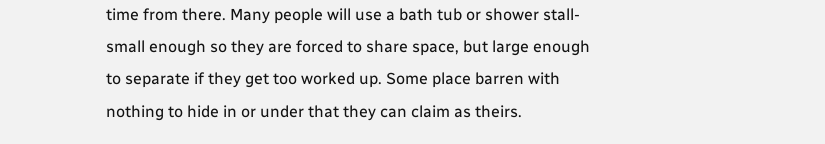time from there. Many people will use a bath tub or shower stall-small enough so they are forced to share space, but large enough to separate if they get too worked up. Some place barren with nothing to hide in or under that they can claim as theirs.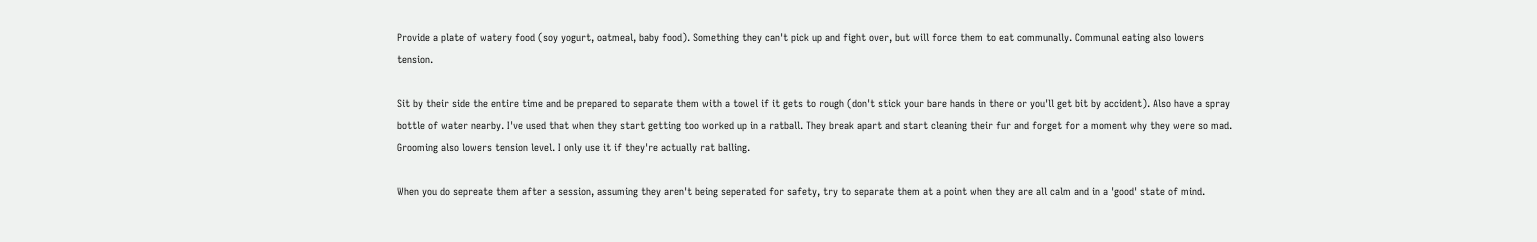Provide a plate of watery food (soy yogurt, oatmeal, baby food). Something they can't pick up and fight over, but will force them to eat communally. Communal eating also lowers tension.

Sit by their side the entire time and be prepared to separate them with a towel if it gets to rough (don't stick your bare hands in there or you'll get bit by accident). Also have a spray bottle of water nearby. I've used that when they start getting too worked up in a ratball. They break apart and start cleaning their fur and forget for a moment why they were so mad. Grooming also lowers tension level. I only use it if they're actually rat balling.

When you do sepreate them after a session, assuming they aren't being seperated for safety, try to separate them at a point when they are all calm and in a 'good' state of mind.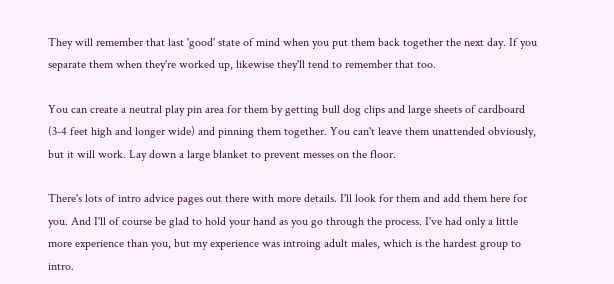They will remember that last 'good' state of mind when you put them back together the next day. If you separate them when they're worked up, likewise they'll tend to remember that too.

You can create a neutral play pin area for them by getting bull dog clips and large sheets of cardboard (3-4 feet high and longer wide) and pinning them together. You can't leave them unattended obviously, but it will work. Lay down a large blanket to prevent messes on the floor.

There's lots of intro advice pages out there with more details. I'll look for them and add them here for you. And I'll of course be glad to hold your hand as you go through the process. I've had only a little more experience than you, but my experience was introing adult males, which is the hardest group to intro.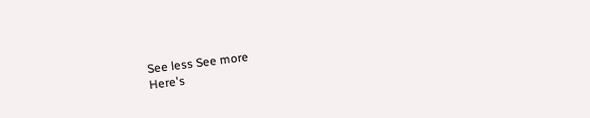See less See more
Here's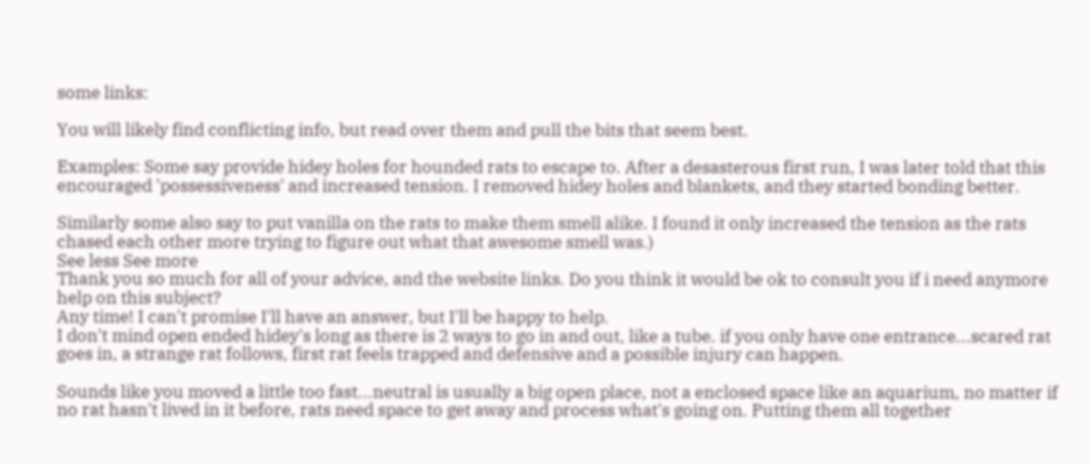some links:

You will likely find conflicting info, but read over them and pull the bits that seem best.

Examples: Some say provide hidey holes for hounded rats to escape to. After a desasterous first run, I was later told that this encouraged 'possessiveness' and increased tension. I removed hidey holes and blankets, and they started bonding better.

Similarly some also say to put vanilla on the rats to make them smell alike. I found it only increased the tension as the rats chased each other more trying to figure out what that awesome smell was.)
See less See more
Thank you so much for all of your advice, and the website links. Do you think it would be ok to consult you if i need anymore help on this subject?
Any time! I can't promise I'll have an answer, but I'll be happy to help.
I don't mind open ended hidey's long as there is 2 ways to go in and out, like a tube. if you only have one entrance...scared rat goes in, a strange rat follows, first rat feels trapped and defensive and a possible injury can happen.

Sounds like you moved a little too fast...neutral is usually a big open place, not a enclosed space like an aquarium, no matter if no rat hasn't lived in it before, rats need space to get away and process what's going on. Putting them all together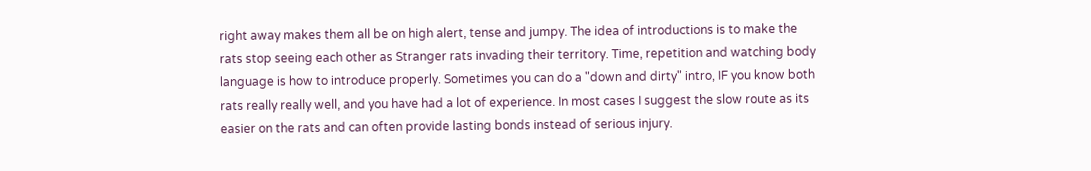right away makes them all be on high alert, tense and jumpy. The idea of introductions is to make the rats stop seeing each other as Stranger rats invading their territory. Time, repetition and watching body language is how to introduce properly. Sometimes you can do a "down and dirty" intro, IF you know both rats really really well, and you have had a lot of experience. In most cases I suggest the slow route as its easier on the rats and can often provide lasting bonds instead of serious injury.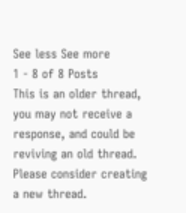See less See more
1 - 8 of 8 Posts
This is an older thread, you may not receive a response, and could be reviving an old thread. Please consider creating a new thread.